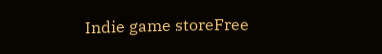Indie game storeFree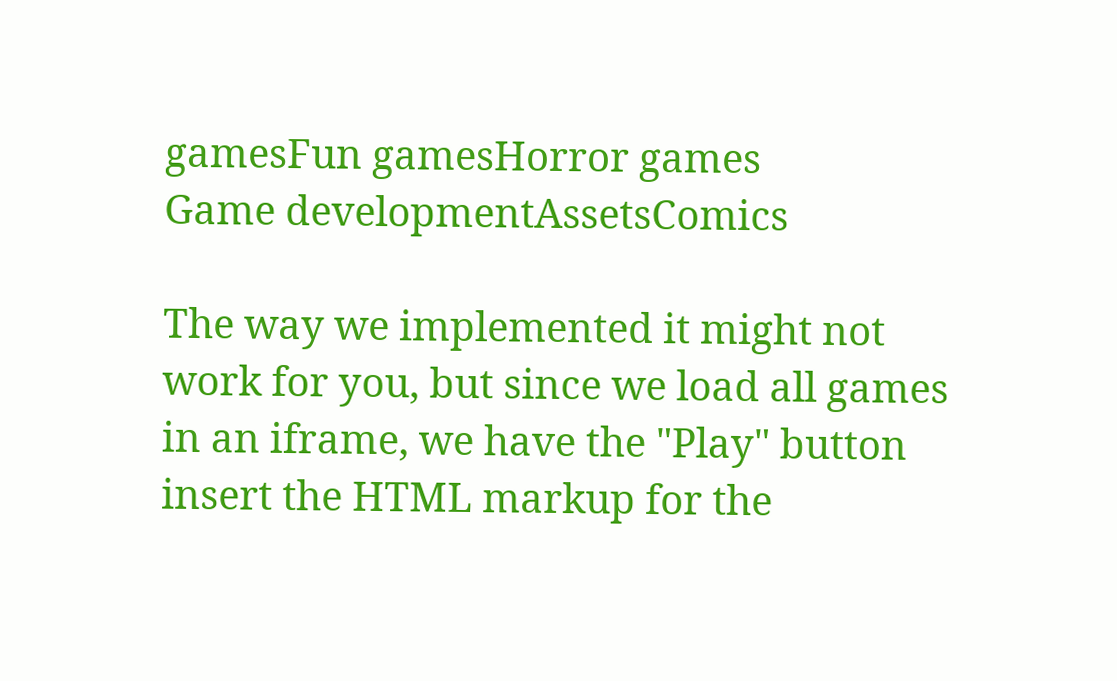gamesFun gamesHorror games
Game developmentAssetsComics

The way we implemented it might not work for you, but since we load all games in an iframe, we have the "Play" button insert the HTML markup for the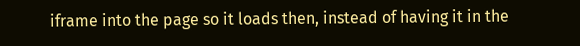iframe into the page so it loads then, instead of having it in the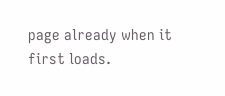page already when it first loads.